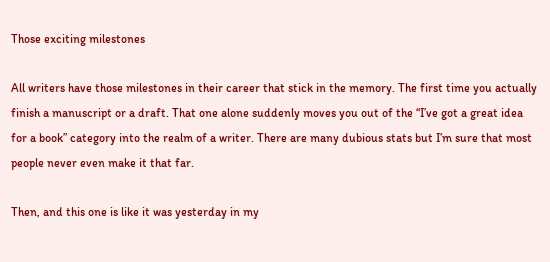Those exciting milestones

All writers have those milestones in their career that stick in the memory. The first time you actually finish a manuscript or a draft. That one alone suddenly moves you out of the “I’ve got a great idea for a book” category into the realm of a writer. There are many dubious stats but I’m sure that most people never even make it that far.

Then, and this one is like it was yesterday in my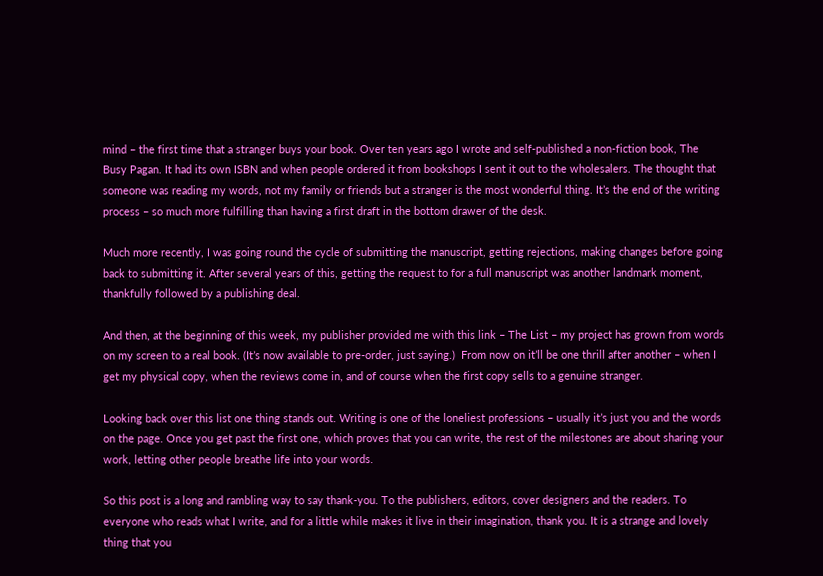mind – the first time that a stranger buys your book. Over ten years ago I wrote and self-published a non-fiction book, The Busy Pagan. It had its own ISBN and when people ordered it from bookshops I sent it out to the wholesalers. The thought that someone was reading my words, not my family or friends but a stranger is the most wonderful thing. It’s the end of the writing process – so much more fulfilling than having a first draft in the bottom drawer of the desk.

Much more recently, I was going round the cycle of submitting the manuscript, getting rejections, making changes before going back to submitting it. After several years of this, getting the request to for a full manuscript was another landmark moment, thankfully followed by a publishing deal.

And then, at the beginning of this week, my publisher provided me with this link – The List – my project has grown from words on my screen to a real book. (It’s now available to pre-order, just saying.)  From now on it’ll be one thrill after another – when I get my physical copy, when the reviews come in, and of course when the first copy sells to a genuine stranger.

Looking back over this list one thing stands out. Writing is one of the loneliest professions – usually it’s just you and the words on the page. Once you get past the first one, which proves that you can write, the rest of the milestones are about sharing your work, letting other people breathe life into your words.

So this post is a long and rambling way to say thank-you. To the publishers, editors, cover designers and the readers. To everyone who reads what I write, and for a little while makes it live in their imagination, thank you. It is a strange and lovely thing that you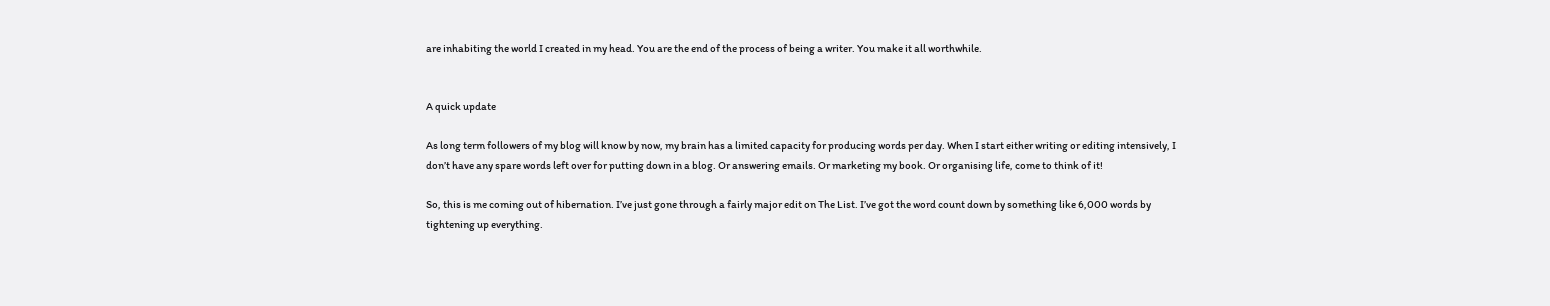are inhabiting the world I created in my head. You are the end of the process of being a writer. You make it all worthwhile.


A quick update

As long term followers of my blog will know by now, my brain has a limited capacity for producing words per day. When I start either writing or editing intensively, I don’t have any spare words left over for putting down in a blog. Or answering emails. Or marketing my book. Or organising life, come to think of it!

So, this is me coming out of hibernation. I’ve just gone through a fairly major edit on The List. I’ve got the word count down by something like 6,000 words by tightening up everything.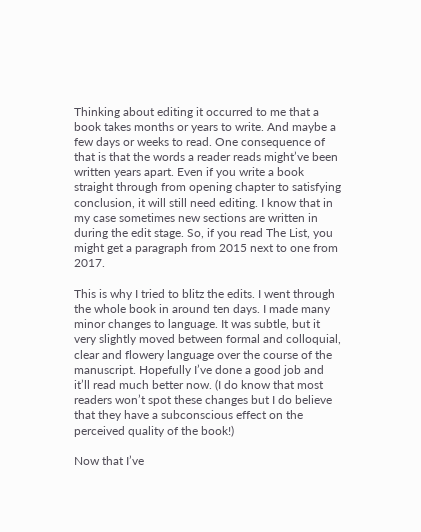Thinking about editing it occurred to me that a book takes months or years to write. And maybe a few days or weeks to read. One consequence of that is that the words a reader reads might’ve been written years apart. Even if you write a book straight through from opening chapter to satisfying conclusion, it will still need editing. I know that in my case sometimes new sections are written in during the edit stage. So, if you read The List, you might get a paragraph from 2015 next to one from 2017.

This is why I tried to blitz the edits. I went through the whole book in around ten days. I made many minor changes to language. It was subtle, but it very slightly moved between formal and colloquial, clear and flowery language over the course of the manuscript. Hopefully I’ve done a good job and it’ll read much better now. (I do know that most readers won’t spot these changes but I do believe that they have a subconscious effect on the perceived quality of the book!)

Now that I’ve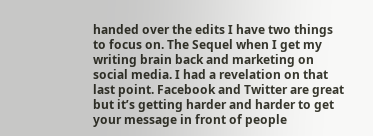handed over the edits I have two things to focus on. The Sequel when I get my writing brain back and marketing on social media. I had a revelation on that last point. Facebook and Twitter are great but it’s getting harder and harder to get your message in front of people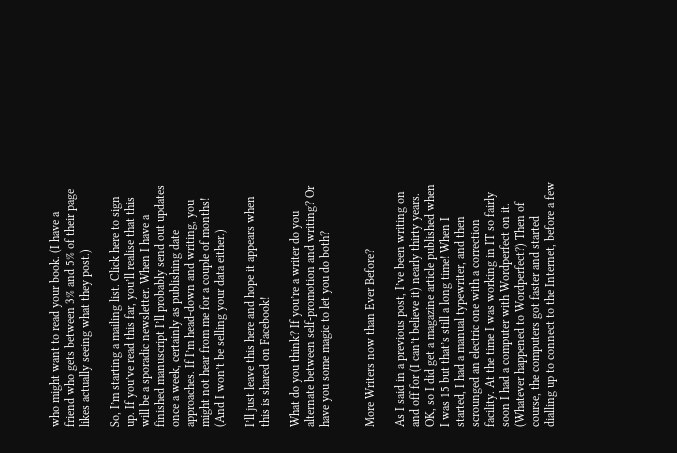who might want to read your book. (I have a friend who gets between 3% and 5% of their page likes actually seeing what they post.)

So, I’m starting a mailing list. Click here to sign up. If you’ve read this far, you’ll realise that this will be a sporadic newsletter. When I have a finished manuscript I’ll probably send out updates once a week, certainly as publishing date approaches. If I’m head-down and writing, you might not hear from me for a couple of months! (And I won’t be selling your data either.)

I’ll just leave this here and hope it appears when this is shared on Facebook!

What do you think? If you’re a writer do you alternate between self-promotion and writing? Or have you some magic to let you do both?


More Writers now than Ever Before?

As I said in a previous post, I’ve been writing on and off for (I can’t believe it) nearly thirty years. OK, so I did get a magazine article published when I was 15 but that’s still a long time! When I started, I had a manual typewriter, and then scrounged an electric one with a correction facility. At the time I was working in IT so fairly soon I had a computer with Wordperfect on it. (Whatever happened to Wordperfect?) Then of course, the computers got faster and started dialling up to connect to the Internet, before a few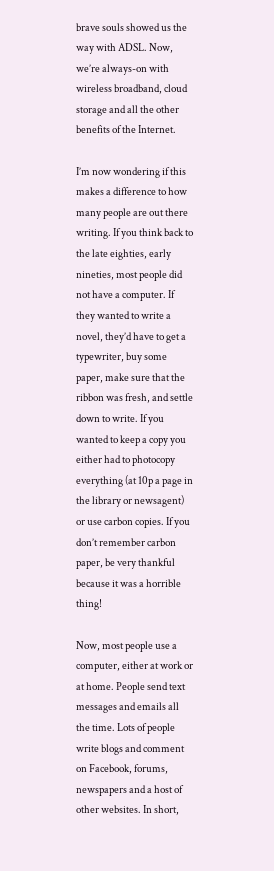brave souls showed us the way with ADSL. Now, we’re always-on with wireless broadband, cloud storage and all the other benefits of the Internet.

I’m now wondering if this makes a difference to how many people are out there writing. If you think back to the late eighties, early nineties, most people did not have a computer. If they wanted to write a novel, they’d have to get a typewriter, buy some paper, make sure that the ribbon was fresh, and settle down to write. If you wanted to keep a copy you either had to photocopy everything (at 10p a page in the library or newsagent) or use carbon copies. If you don’t remember carbon paper, be very thankful because it was a horrible thing!

Now, most people use a computer, either at work or at home. People send text messages and emails all the time. Lots of people write blogs and comment on Facebook, forums, newspapers and a host of other websites. In short,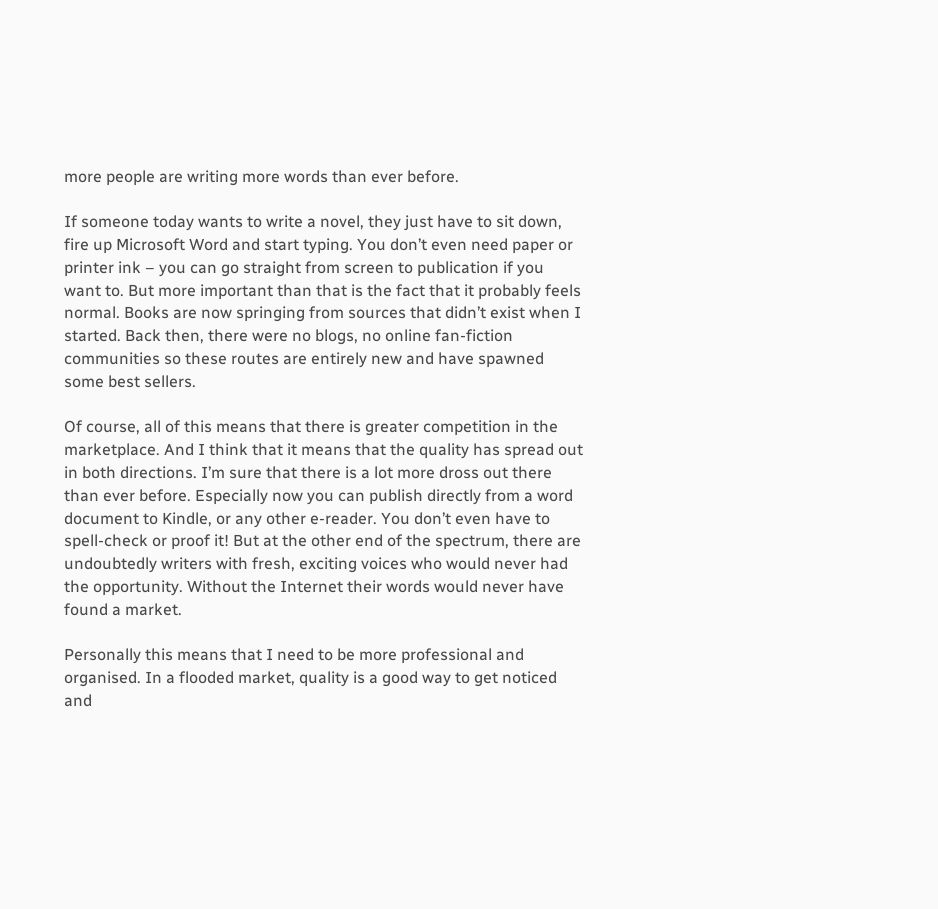more people are writing more words than ever before.

If someone today wants to write a novel, they just have to sit down, fire up Microsoft Word and start typing. You don’t even need paper or printer ink – you can go straight from screen to publication if you want to. But more important than that is the fact that it probably feels normal. Books are now springing from sources that didn’t exist when I started. Back then, there were no blogs, no online fan-fiction communities so these routes are entirely new and have spawned some best sellers.

Of course, all of this means that there is greater competition in the marketplace. And I think that it means that the quality has spread out in both directions. I’m sure that there is a lot more dross out there than ever before. Especially now you can publish directly from a word document to Kindle, or any other e-reader. You don’t even have to spell-check or proof it! But at the other end of the spectrum, there are undoubtedly writers with fresh, exciting voices who would never had the opportunity. Without the Internet their words would never have found a market.

Personally this means that I need to be more professional and organised. In a flooded market, quality is a good way to get noticed and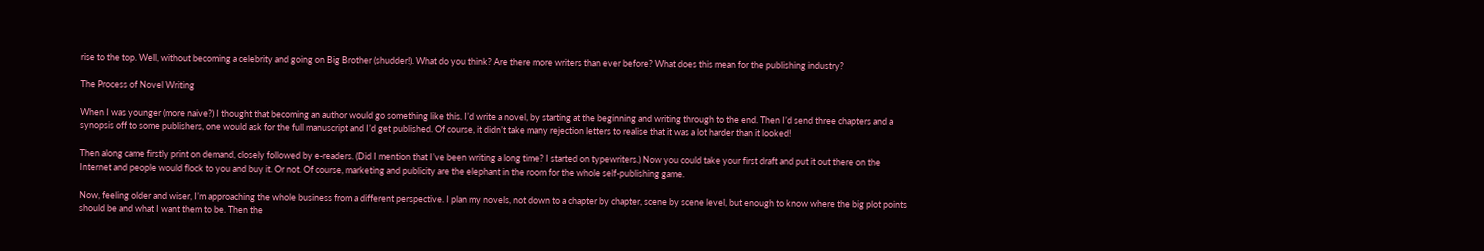rise to the top. Well, without becoming a celebrity and going on Big Brother (shudder!). What do you think? Are there more writers than ever before? What does this mean for the publishing industry?

The Process of Novel Writing

When I was younger (more naive?) I thought that becoming an author would go something like this. I’d write a novel, by starting at the beginning and writing through to the end. Then I’d send three chapters and a synopsis off to some publishers, one would ask for the full manuscript and I’d get published. Of course, it didn’t take many rejection letters to realise that it was a lot harder than it looked!

Then along came firstly print on demand, closely followed by e-readers. (Did I mention that I’ve been writing a long time? I started on typewriters.) Now you could take your first draft and put it out there on the Internet and people would flock to you and buy it. Or not. Of course, marketing and publicity are the elephant in the room for the whole self-publishing game.

Now, feeling older and wiser, I’m approaching the whole business from a different perspective. I plan my novels, not down to a chapter by chapter, scene by scene level, but enough to know where the big plot points should be and what I want them to be. Then the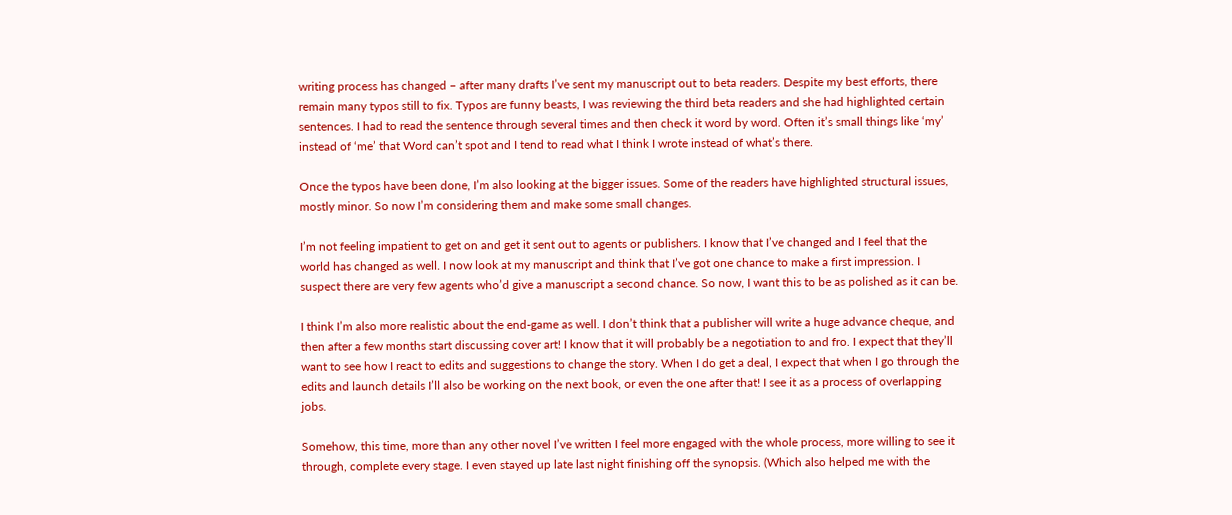writing process has changed – after many drafts I’ve sent my manuscript out to beta readers. Despite my best efforts, there remain many typos still to fix. Typos are funny beasts, I was reviewing the third beta readers and she had highlighted certain sentences. I had to read the sentence through several times and then check it word by word. Often it’s small things like ‘my’ instead of ‘me’ that Word can’t spot and I tend to read what I think I wrote instead of what’s there.

Once the typos have been done, I’m also looking at the bigger issues. Some of the readers have highlighted structural issues, mostly minor. So now I’m considering them and make some small changes.

I’m not feeling impatient to get on and get it sent out to agents or publishers. I know that I’ve changed and I feel that the world has changed as well. I now look at my manuscript and think that I’ve got one chance to make a first impression. I suspect there are very few agents who’d give a manuscript a second chance. So now, I want this to be as polished as it can be.

I think I’m also more realistic about the end-game as well. I don’t think that a publisher will write a huge advance cheque, and then after a few months start discussing cover art! I know that it will probably be a negotiation to and fro. I expect that they’ll want to see how I react to edits and suggestions to change the story. When I do get a deal, I expect that when I go through the edits and launch details I’ll also be working on the next book, or even the one after that! I see it as a process of overlapping jobs.

Somehow, this time, more than any other novel I’ve written I feel more engaged with the whole process, more willing to see it through, complete every stage. I even stayed up late last night finishing off the synopsis. (Which also helped me with the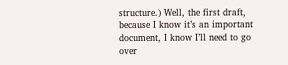structure.) Well, the first draft, because I know it’s an important document, I know I’ll need to go over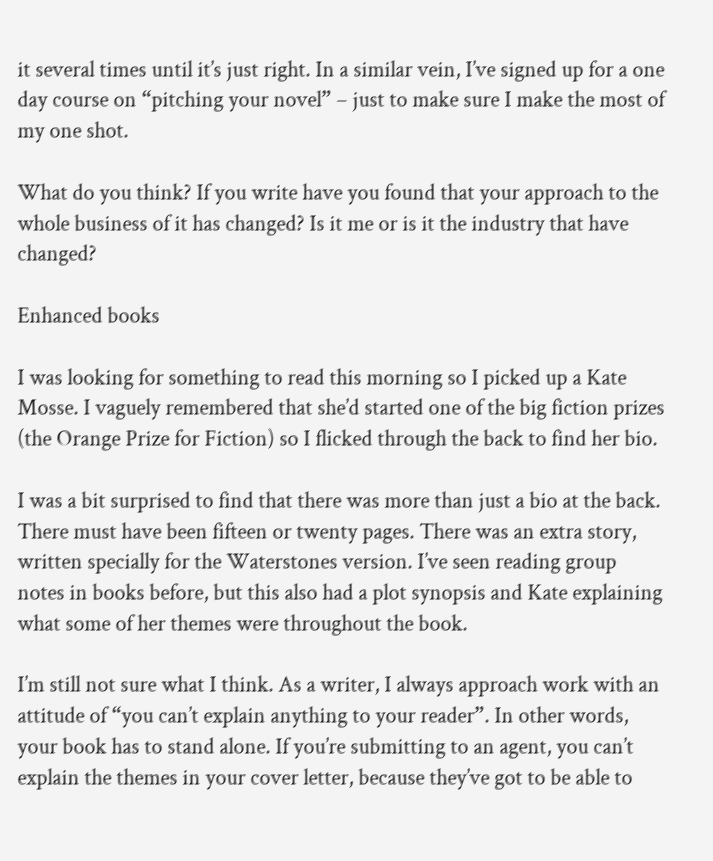it several times until it’s just right. In a similar vein, I’ve signed up for a one day course on “pitching your novel” – just to make sure I make the most of my one shot.

What do you think? If you write have you found that your approach to the whole business of it has changed? Is it me or is it the industry that have changed?

Enhanced books

I was looking for something to read this morning so I picked up a Kate Mosse. I vaguely remembered that she’d started one of the big fiction prizes (the Orange Prize for Fiction) so I flicked through the back to find her bio.

I was a bit surprised to find that there was more than just a bio at the back. There must have been fifteen or twenty pages. There was an extra story, written specially for the Waterstones version. I’ve seen reading group notes in books before, but this also had a plot synopsis and Kate explaining what some of her themes were throughout the book.

I’m still not sure what I think. As a writer, I always approach work with an attitude of “you can’t explain anything to your reader”. In other words, your book has to stand alone. If you’re submitting to an agent, you can’t explain the themes in your cover letter, because they’ve got to be able to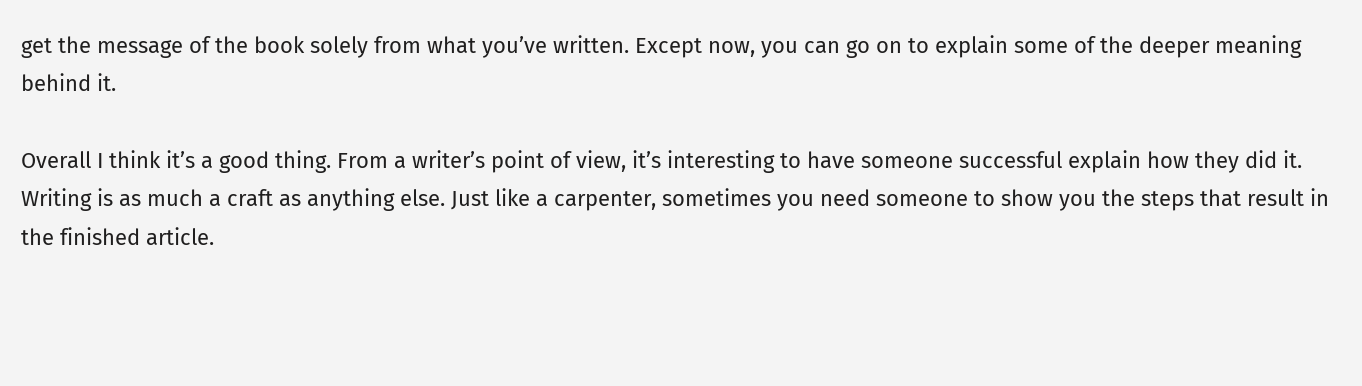get the message of the book solely from what you’ve written. Except now, you can go on to explain some of the deeper meaning behind it.

Overall I think it’s a good thing. From a writer’s point of view, it’s interesting to have someone successful explain how they did it. Writing is as much a craft as anything else. Just like a carpenter, sometimes you need someone to show you the steps that result in the finished article.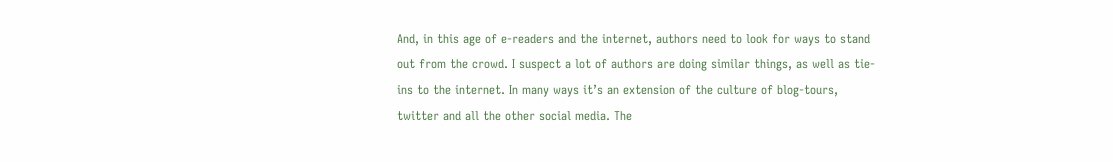And, in this age of e-readers and the internet, authors need to look for ways to stand out from the crowd. I suspect a lot of authors are doing similar things, as well as tie-ins to the internet. In many ways it’s an extension of the culture of blog-tours, twitter and all the other social media. The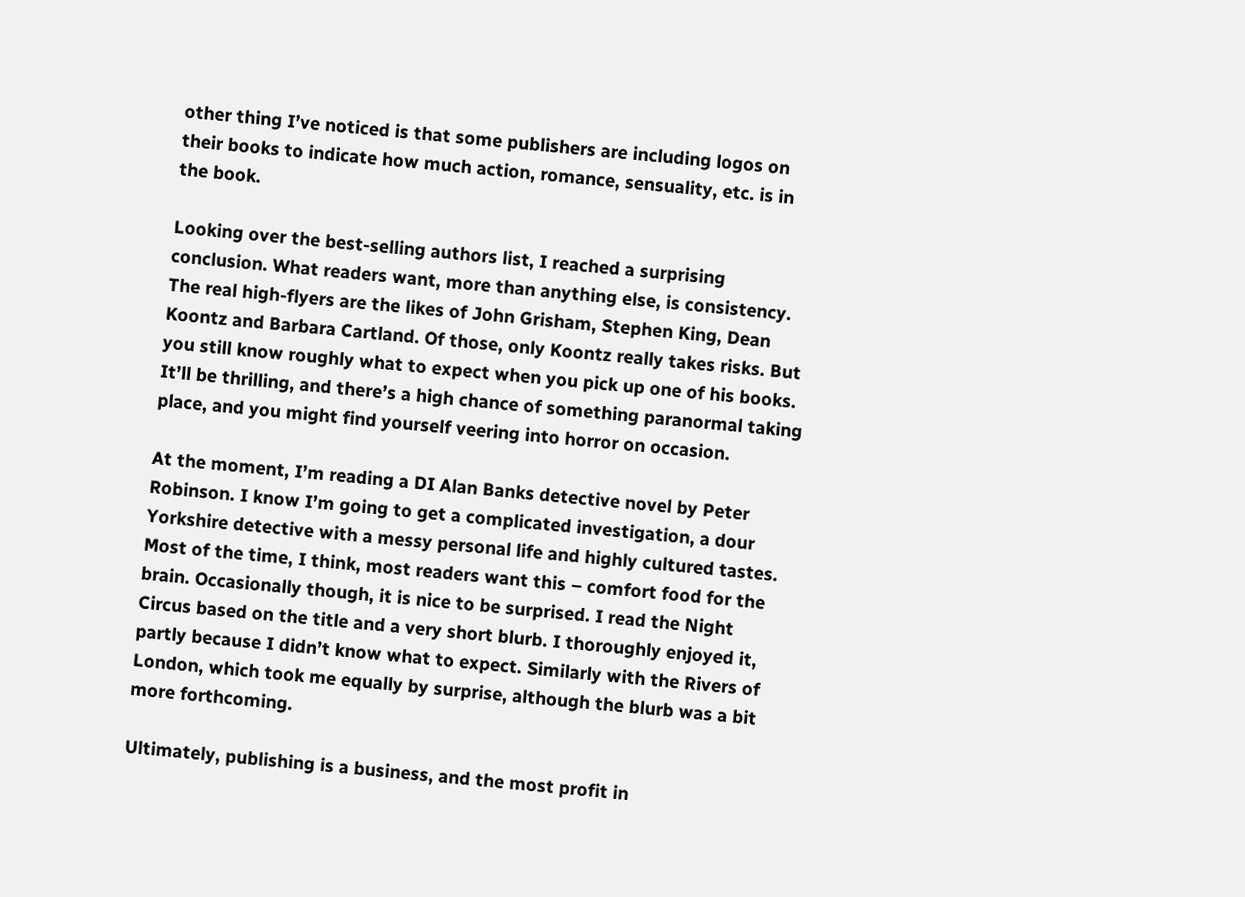other thing I’ve noticed is that some publishers are including logos on their books to indicate how much action, romance, sensuality, etc. is in the book.

Looking over the best-selling authors list, I reached a surprising conclusion. What readers want, more than anything else, is consistency. The real high-flyers are the likes of John Grisham, Stephen King, Dean Koontz and Barbara Cartland. Of those, only Koontz really takes risks. But you still know roughly what to expect when you pick up one of his books. It’ll be thrilling, and there’s a high chance of something paranormal taking place, and you might find yourself veering into horror on occasion.

At the moment, I’m reading a DI Alan Banks detective novel by Peter Robinson. I know I’m going to get a complicated investigation, a dour Yorkshire detective with a messy personal life and highly cultured tastes. Most of the time, I think, most readers want this – comfort food for the brain. Occasionally though, it is nice to be surprised. I read the Night Circus based on the title and a very short blurb. I thoroughly enjoyed it, partly because I didn’t know what to expect. Similarly with the Rivers of London, which took me equally by surprise, although the blurb was a bit more forthcoming.

Ultimately, publishing is a business, and the most profit in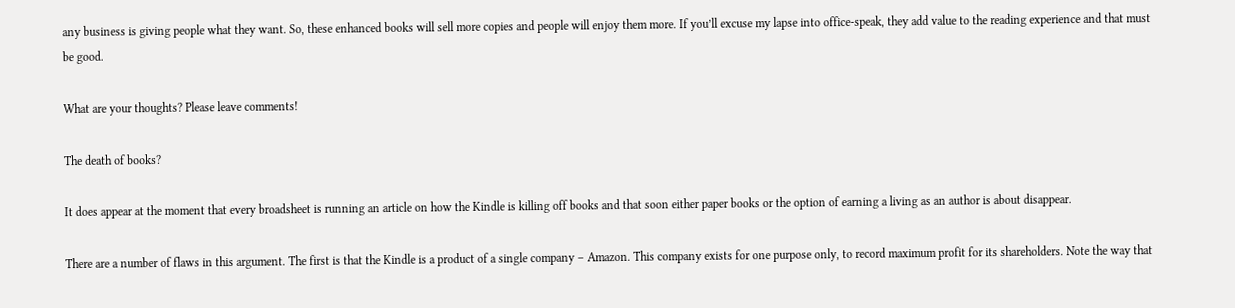any business is giving people what they want. So, these enhanced books will sell more copies and people will enjoy them more. If you’ll excuse my lapse into office-speak, they add value to the reading experience and that must be good.

What are your thoughts? Please leave comments!

The death of books?

It does appear at the moment that every broadsheet is running an article on how the Kindle is killing off books and that soon either paper books or the option of earning a living as an author is about disappear.

There are a number of flaws in this argument. The first is that the Kindle is a product of a single company – Amazon. This company exists for one purpose only, to record maximum profit for its shareholders. Note the way that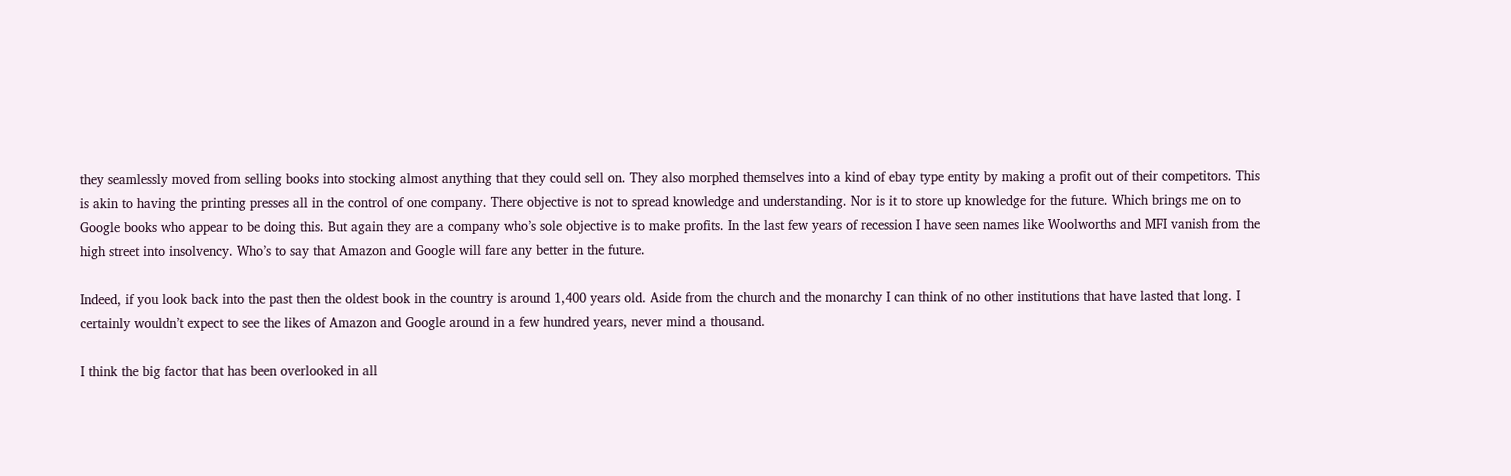they seamlessly moved from selling books into stocking almost anything that they could sell on. They also morphed themselves into a kind of ebay type entity by making a profit out of their competitors. This is akin to having the printing presses all in the control of one company. There objective is not to spread knowledge and understanding. Nor is it to store up knowledge for the future. Which brings me on to Google books who appear to be doing this. But again they are a company who’s sole objective is to make profits. In the last few years of recession I have seen names like Woolworths and MFI vanish from the high street into insolvency. Who’s to say that Amazon and Google will fare any better in the future.

Indeed, if you look back into the past then the oldest book in the country is around 1,400 years old. Aside from the church and the monarchy I can think of no other institutions that have lasted that long. I certainly wouldn’t expect to see the likes of Amazon and Google around in a few hundred years, never mind a thousand.

I think the big factor that has been overlooked in all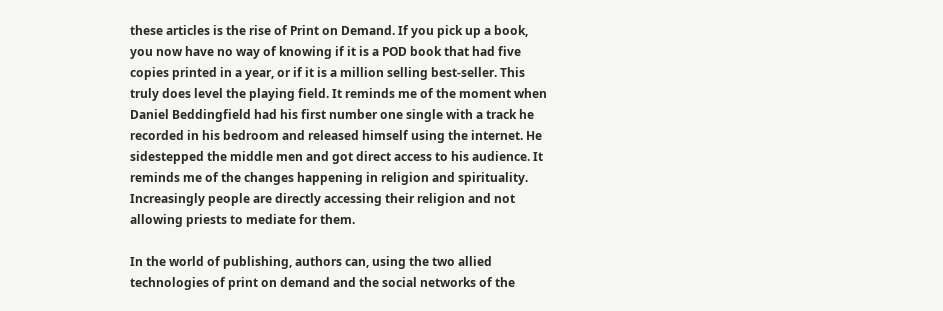these articles is the rise of Print on Demand. If you pick up a book, you now have no way of knowing if it is a POD book that had five copies printed in a year, or if it is a million selling best-seller. This truly does level the playing field. It reminds me of the moment when Daniel Beddingfield had his first number one single with a track he recorded in his bedroom and released himself using the internet. He sidestepped the middle men and got direct access to his audience. It reminds me of the changes happening in religion and spirituality. Increasingly people are directly accessing their religion and not allowing priests to mediate for them.

In the world of publishing, authors can, using the two allied technologies of print on demand and the social networks of the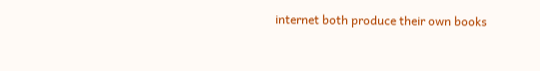internet both produce their own books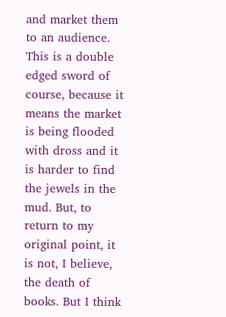and market them to an audience. This is a double edged sword of course, because it means the market is being flooded with dross and it is harder to find the jewels in the mud. But, to return to my original point, it is not, I believe, the death of books. But I think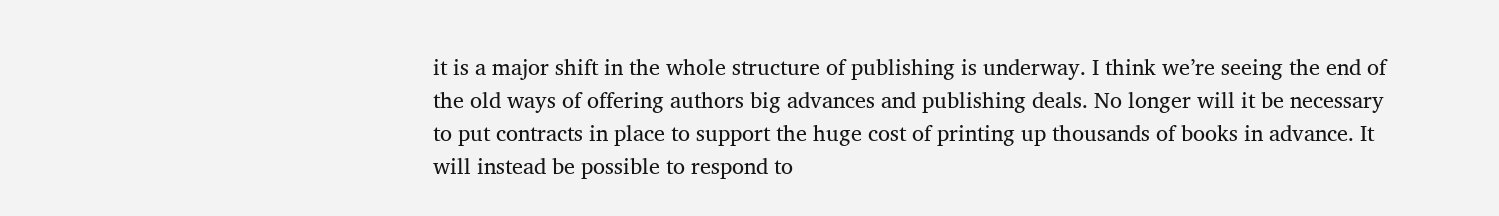it is a major shift in the whole structure of publishing is underway. I think we’re seeing the end of the old ways of offering authors big advances and publishing deals. No longer will it be necessary to put contracts in place to support the huge cost of printing up thousands of books in advance. It will instead be possible to respond to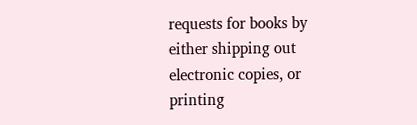requests for books by either shipping out electronic copies, or printing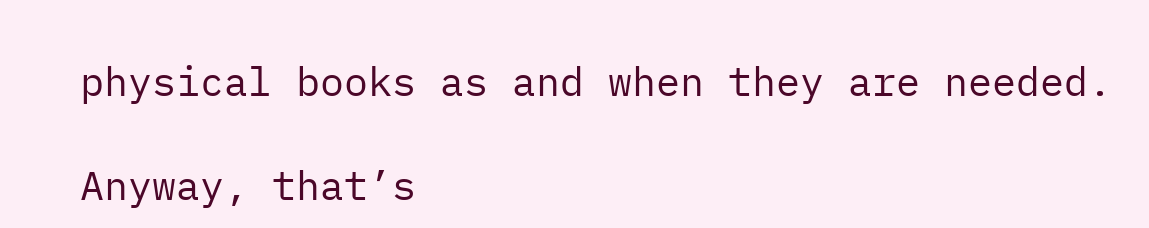physical books as and when they are needed.

Anyway, that’s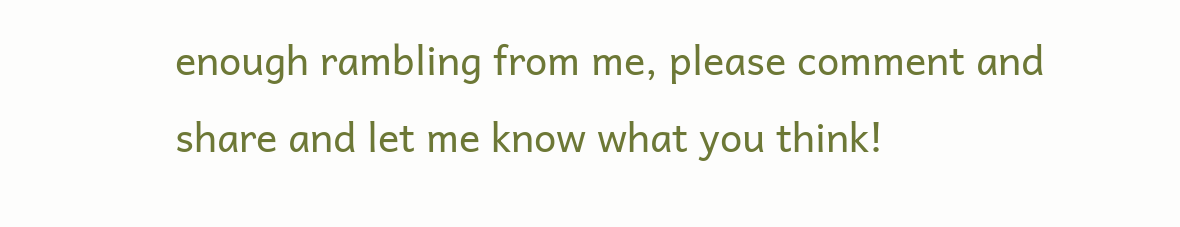enough rambling from me, please comment and share and let me know what you think!